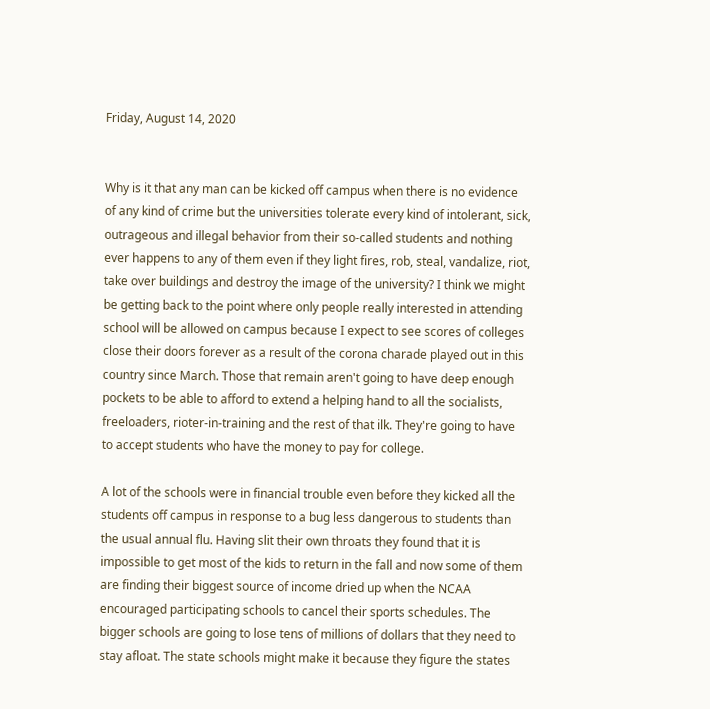Friday, August 14, 2020


Why is it that any man can be kicked off campus when there is no evidence of any kind of crime but the universities tolerate every kind of intolerant, sick, outrageous and illegal behavior from their so-called students and nothing ever happens to any of them even if they light fires, rob, steal, vandalize, riot, take over buildings and destroy the image of the university? I think we might be getting back to the point where only people really interested in attending school will be allowed on campus because I expect to see scores of colleges close their doors forever as a result of the corona charade played out in this country since March. Those that remain aren't going to have deep enough pockets to be able to afford to extend a helping hand to all the socialists, freeloaders, rioter-in-training and the rest of that ilk. They're going to have to accept students who have the money to pay for college.

A lot of the schools were in financial trouble even before they kicked all the students off campus in response to a bug less dangerous to students than the usual annual flu. Having slit their own throats they found that it is impossible to get most of the kids to return in the fall and now some of them are finding their biggest source of income dried up when the NCAA encouraged participating schools to cancel their sports schedules. The bigger schools are going to lose tens of millions of dollars that they need to stay afloat. The state schools might make it because they figure the states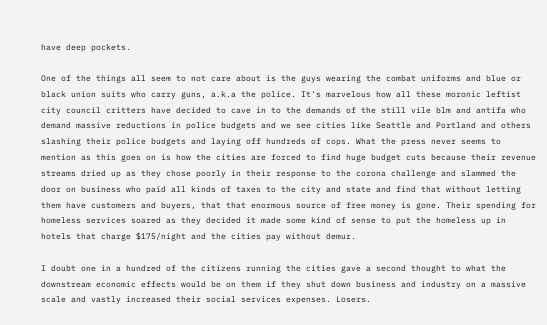have deep pockets.

One of the things all seem to not care about is the guys wearing the combat uniforms and blue or black union suits who carry guns, a.k.a the police. It's marvelous how all these moronic leftist city council critters have decided to cave in to the demands of the still vile blm and antifa who demand massive reductions in police budgets and we see cities like Seattle and Portland and others slashing their police budgets and laying off hundreds of cops. What the press never seems to mention as this goes on is how the cities are forced to find huge budget cuts because their revenue streams dried up as they chose poorly in their response to the corona challenge and slammed the door on business who paid all kinds of taxes to the city and state and find that without letting them have customers and buyers, that that enormous source of free money is gone. Their spending for homeless services soared as they decided it made some kind of sense to put the homeless up in hotels that charge $175/night and the cities pay without demur.

I doubt one in a hundred of the citizens running the cities gave a second thought to what the downstream economic effects would be on them if they shut down business and industry on a massive scale and vastly increased their social services expenses. Losers.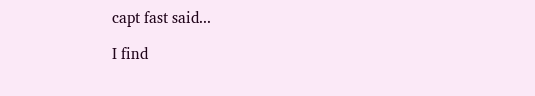capt fast said...

I find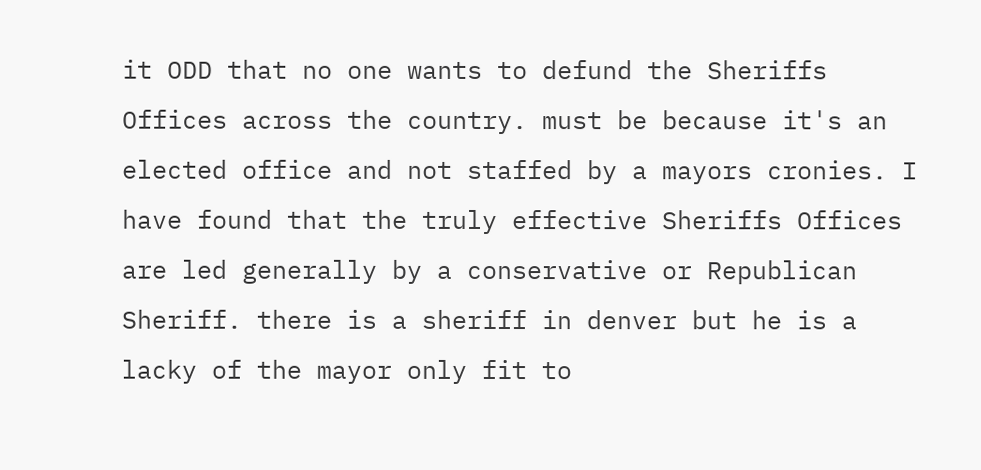it ODD that no one wants to defund the Sheriffs Offices across the country. must be because it's an elected office and not staffed by a mayors cronies. I have found that the truly effective Sheriffs Offices are led generally by a conservative or Republican Sheriff. there is a sheriff in denver but he is a lacky of the mayor only fit to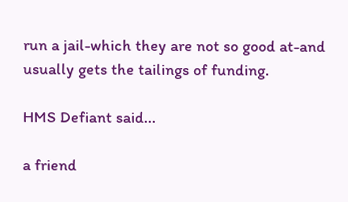run a jail-which they are not so good at-and usually gets the tailings of funding.

HMS Defiant said...

a friend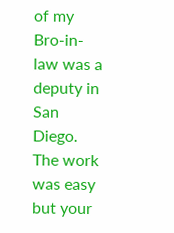of my Bro-in-law was a deputy in San Diego. The work was easy but your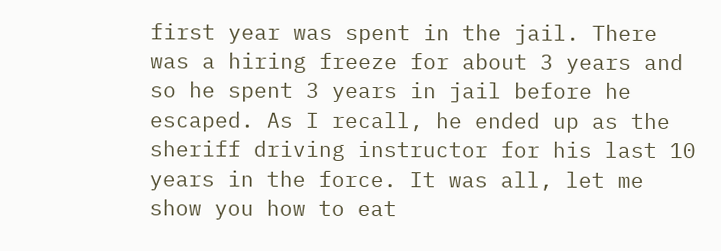first year was spent in the jail. There was a hiring freeze for about 3 years and so he spent 3 years in jail before he escaped. As I recall, he ended up as the sheriff driving instructor for his last 10 years in the force. It was all, let me show you how to eat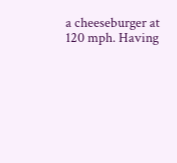a cheeseburger at 120 mph. Having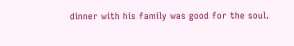dinner with his family was good for the soul.